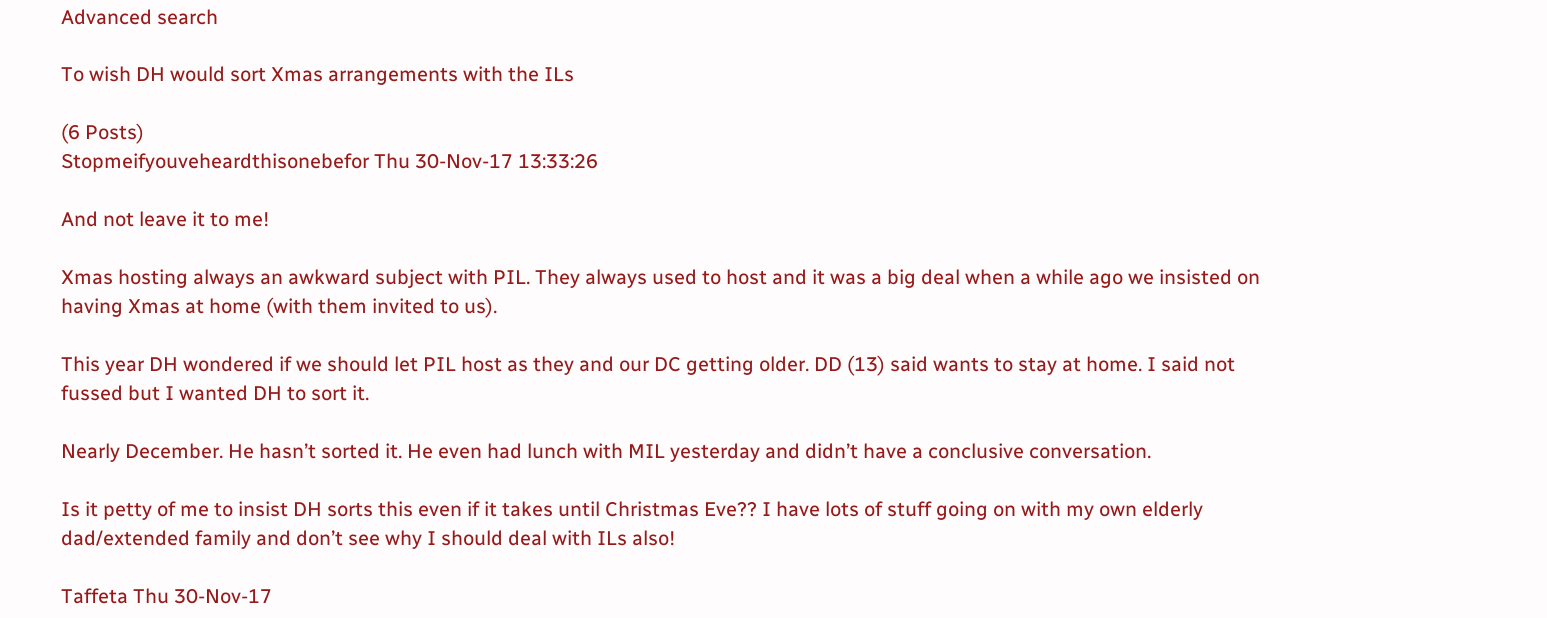Advanced search

To wish DH would sort Xmas arrangements with the ILs

(6 Posts)
Stopmeifyouveheardthisonebefor Thu 30-Nov-17 13:33:26

And not leave it to me!

Xmas hosting always an awkward subject with PIL. They always used to host and it was a big deal when a while ago we insisted on having Xmas at home (with them invited to us).

This year DH wondered if we should let PIL host as they and our DC getting older. DD (13) said wants to stay at home. I said not fussed but I wanted DH to sort it.

Nearly December. He hasn’t sorted it. He even had lunch with MIL yesterday and didn’t have a conclusive conversation.

Is it petty of me to insist DH sorts this even if it takes until Christmas Eve?? I have lots of stuff going on with my own elderly dad/extended family and don’t see why I should deal with ILs also!

Taffeta Thu 30-Nov-17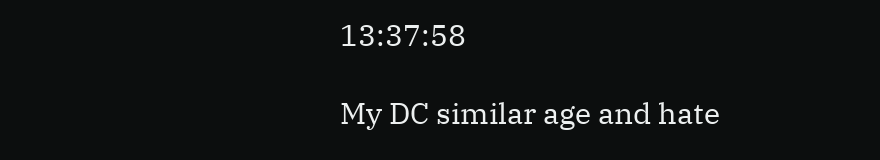13:37:58

My DC similar age and hate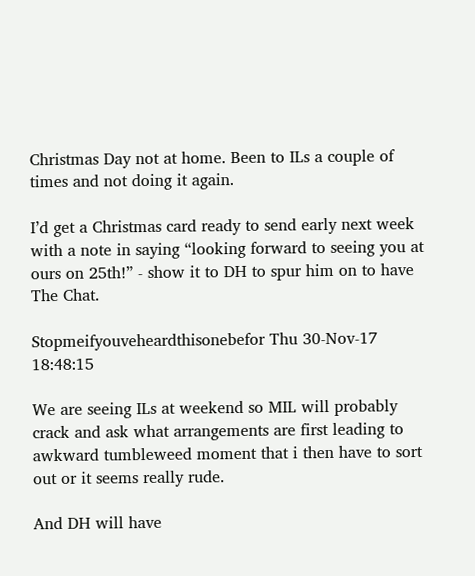Christmas Day not at home. Been to ILs a couple of times and not doing it again.

I’d get a Christmas card ready to send early next week with a note in saying “looking forward to seeing you at ours on 25th!” - show it to DH to spur him on to have The Chat.

Stopmeifyouveheardthisonebefor Thu 30-Nov-17 18:48:15

We are seeing ILs at weekend so MIL will probably crack and ask what arrangements are first leading to awkward tumbleweed moment that i then have to sort out or it seems really rude.

And DH will have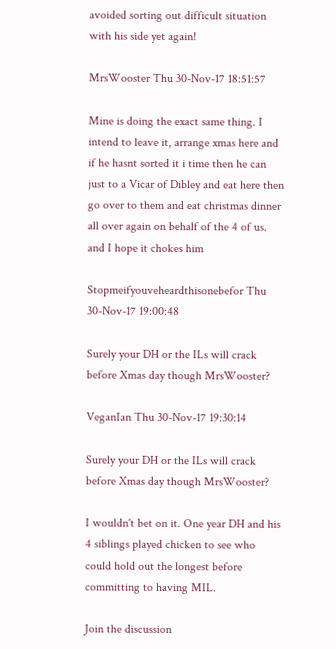avoided sorting out difficult situation with his side yet again!

MrsWooster Thu 30-Nov-17 18:51:57

Mine is doing the exact same thing. I intend to leave it, arrange xmas here and if he hasnt sorted it i time then he can just to a Vicar of Dibley and eat here then go over to them and eat christmas dinner all over again on behalf of the 4 of us. and I hope it chokes him

Stopmeifyouveheardthisonebefor Thu 30-Nov-17 19:00:48

Surely your DH or the ILs will crack before Xmas day though MrsWooster?

VeganIan Thu 30-Nov-17 19:30:14

Surely your DH or the ILs will crack before Xmas day though MrsWooster?

I wouldn't bet on it. One year DH and his 4 siblings played chicken to see who could hold out the longest before committing to having MIL.

Join the discussion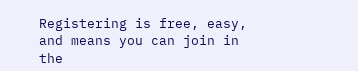Registering is free, easy, and means you can join in the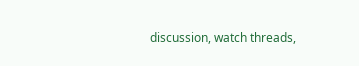discussion, watch threads,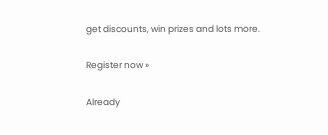get discounts, win prizes and lots more.

Register now »

Already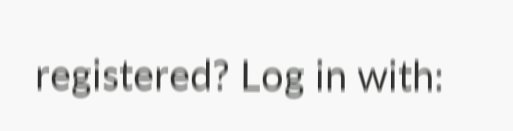registered? Log in with: